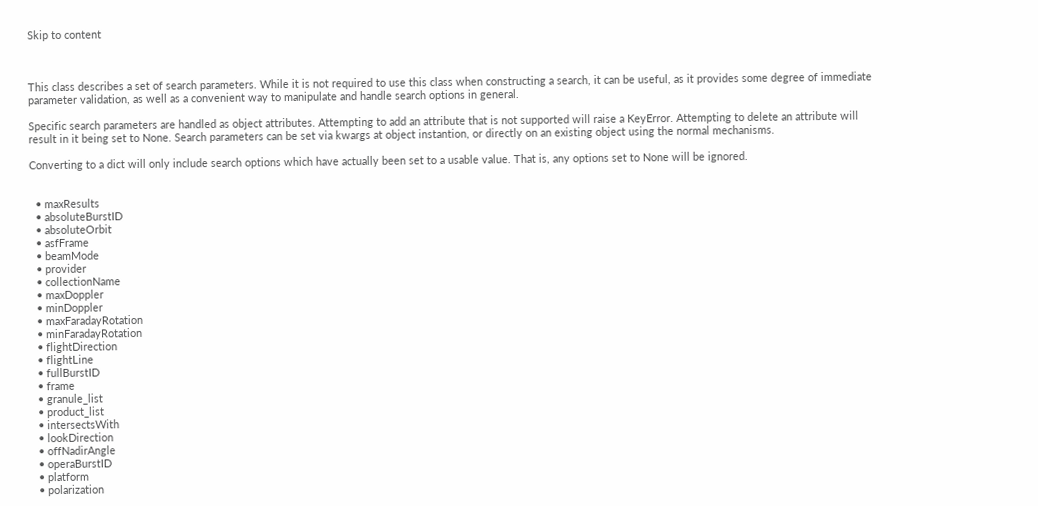Skip to content



This class describes a set of search parameters. While it is not required to use this class when constructing a search, it can be useful, as it provides some degree of immediate parameter validation, as well as a convenient way to manipulate and handle search options in general.

Specific search parameters are handled as object attributes. Attempting to add an attribute that is not supported will raise a KeyError. Attempting to delete an attribute will result in it being set to None. Search parameters can be set via kwargs at object instantion, or directly on an existing object using the normal mechanisms.

Converting to a dict will only include search options which have actually been set to a usable value. That is, any options set to None will be ignored.


  • maxResults
  • absoluteBurstID
  • absoluteOrbit
  • asfFrame
  • beamMode
  • provider
  • collectionName
  • maxDoppler
  • minDoppler
  • maxFaradayRotation
  • minFaradayRotation
  • flightDirection
  • flightLine
  • fullBurstID
  • frame
  • granule_list
  • product_list
  • intersectsWith
  • lookDirection
  • offNadirAngle
  • operaBurstID
  • platform
  • polarization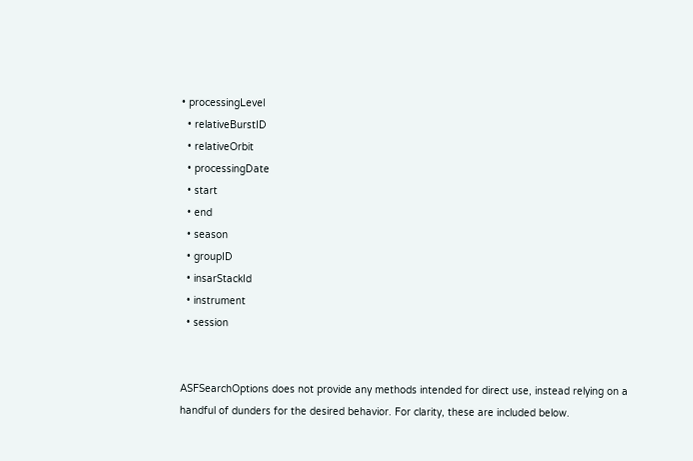• processingLevel
  • relativeBurstID
  • relativeOrbit
  • processingDate
  • start
  • end
  • season
  • groupID
  • insarStackId
  • instrument
  • session


ASFSearchOptions does not provide any methods intended for direct use, instead relying on a handful of dunders for the desired behavior. For clarity, these are included below.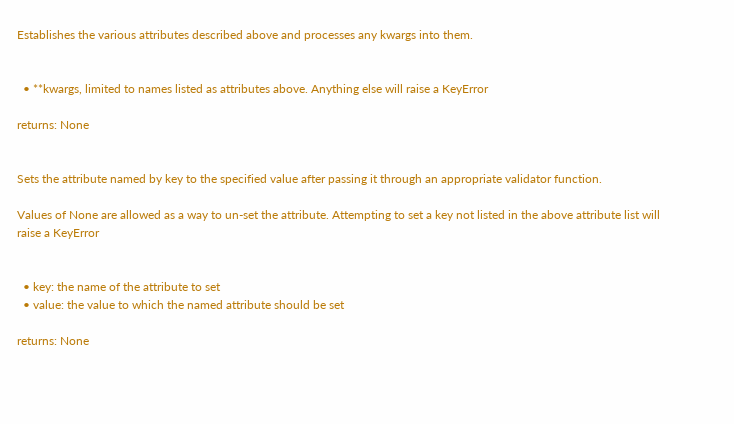Establishes the various attributes described above and processes any kwargs into them.


  • **kwargs, limited to names listed as attributes above. Anything else will raise a KeyError

returns: None


Sets the attribute named by key to the specified value after passing it through an appropriate validator function.

Values of None are allowed as a way to un-set the attribute. Attempting to set a key not listed in the above attribute list will raise a KeyError


  • key: the name of the attribute to set
  • value: the value to which the named attribute should be set

returns: None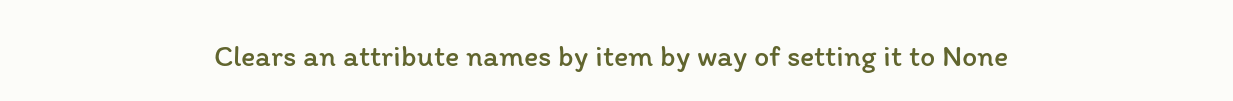Clears an attribute names by item by way of setting it to None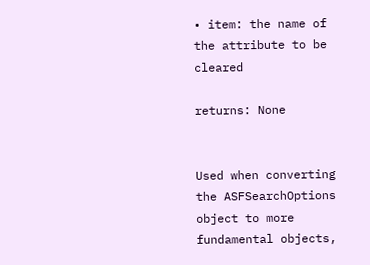• item: the name of the attribute to be cleared

returns: None


Used when converting the ASFSearchOptions object to more fundamental objects,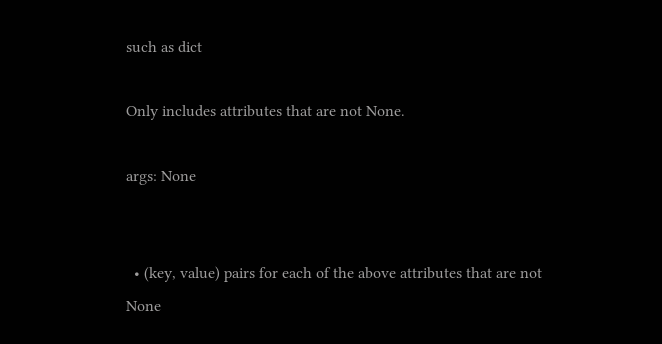such as dict

Only includes attributes that are not None.

args: None


  • (key, value) pairs for each of the above attributes that are not None